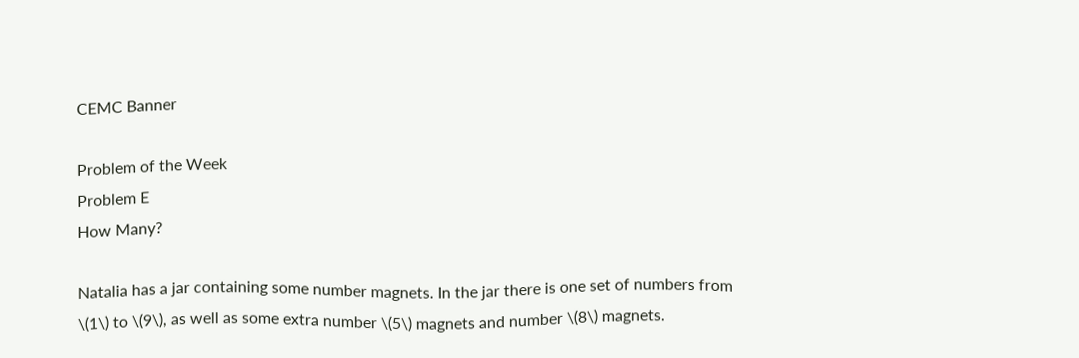CEMC Banner

Problem of the Week
Problem E
How Many?

Natalia has a jar containing some number magnets. In the jar there is one set of numbers from \(1\) to \(9\), as well as some extra number \(5\) magnets and number \(8\) magnets.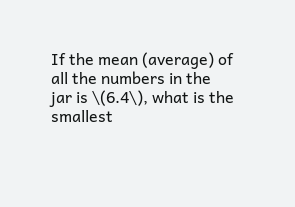If the mean (average) of all the numbers in the jar is \(6.4\), what is the smallest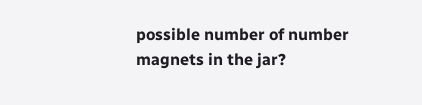possible number of number magnets in the jar?